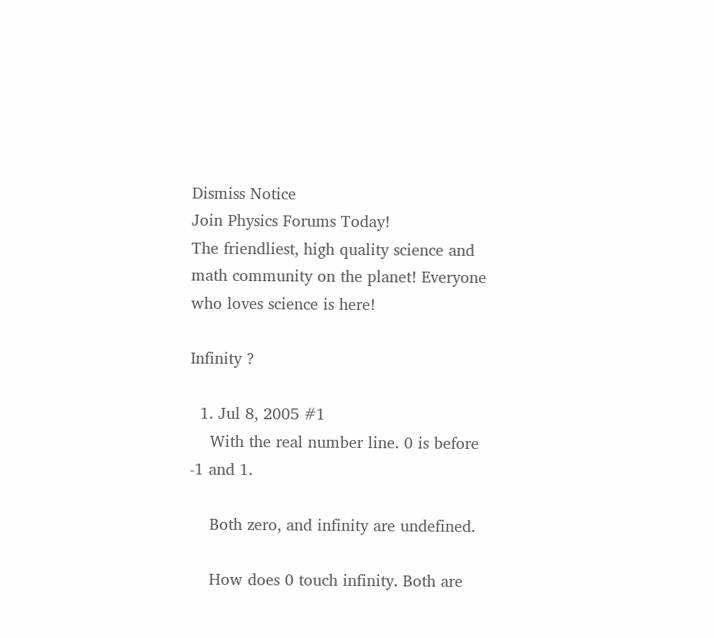Dismiss Notice
Join Physics Forums Today!
The friendliest, high quality science and math community on the planet! Everyone who loves science is here!

Infinity ?

  1. Jul 8, 2005 #1
    With the real number line. 0 is before -1 and 1.

    Both zero, and infinity are undefined.

    How does 0 touch infinity. Both are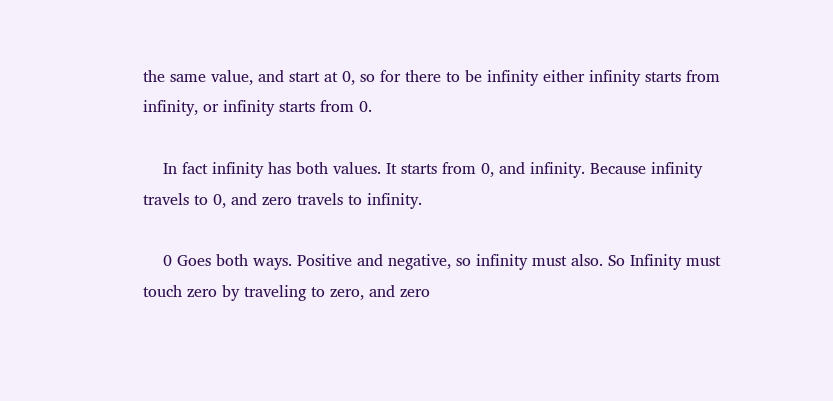the same value, and start at 0, so for there to be infinity either infinity starts from infinity, or infinity starts from 0.

    In fact infinity has both values. It starts from 0, and infinity. Because infinity travels to 0, and zero travels to infinity.

    0 Goes both ways. Positive and negative, so infinity must also. So Infinity must touch zero by traveling to zero, and zero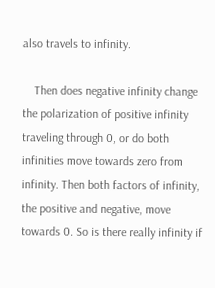also travels to infinity.

    Then does negative infinity change the polarization of positive infinity traveling through 0, or do both infinities move towards zero from infinity. Then both factors of infinity, the positive and negative, move towards 0. So is there really infinity if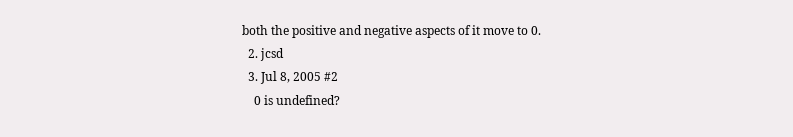both the positive and negative aspects of it move to 0.
  2. jcsd
  3. Jul 8, 2005 #2
    0 is undefined?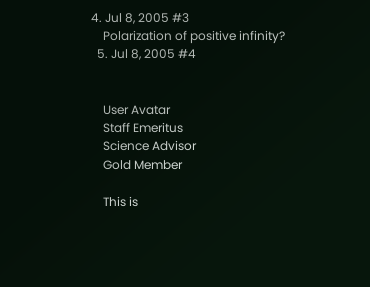4. Jul 8, 2005 #3
    Polarization of positive infinity?
  5. Jul 8, 2005 #4


    User Avatar
    Staff Emeritus
    Science Advisor
    Gold Member

    This is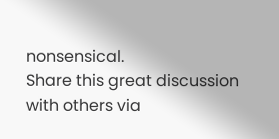nonsensical.
Share this great discussion with others via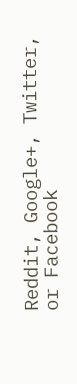Reddit, Google+, Twitter, or Facebook